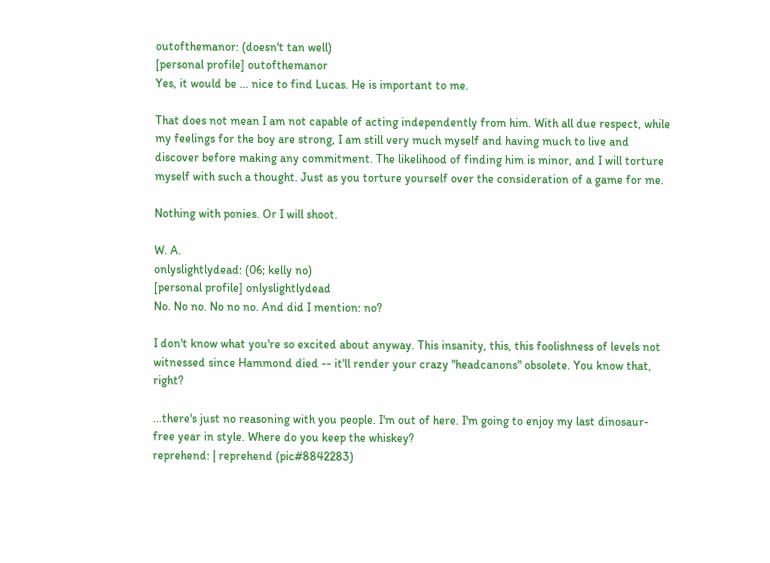outofthemanor: (doesn't tan well)
[personal profile] outofthemanor
Yes, it would be ... nice to find Lucas. He is important to me.

That does not mean I am not capable of acting independently from him. With all due respect, while my feelings for the boy are strong, I am still very much myself and having much to live and discover before making any commitment. The likelihood of finding him is minor, and I will torture myself with such a thought. Just as you torture yourself over the consideration of a game for me.

Nothing with ponies. Or I will shoot.

W. A.
onlyslightlydead: (06; kelly no)
[personal profile] onlyslightlydead
No. No no. No no no. And did I mention: no?

I don't know what you're so excited about anyway. This insanity, this, this foolishness of levels not witnessed since Hammond died -- it'll render your crazy "headcanons" obsolete. You know that, right?

...there's just no reasoning with you people. I'm out of here. I'm going to enjoy my last dinosaur-free year in style. Where do you keep the whiskey?
reprehend: | reprehend (pic#8842283)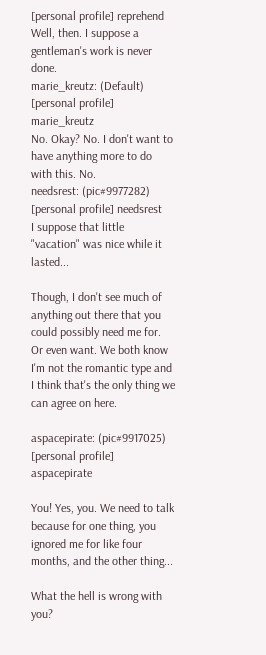[personal profile] reprehend
Well, then. I suppose a gentleman's work is never done.
marie_kreutz: (Default)
[personal profile] marie_kreutz
No. Okay? No. I don't want to have anything more to do with this. No.
needsrest: (pic#9977282)
[personal profile] needsrest
I suppose that little "vacation" was nice while it lasted...

Though, I don't see much of anything out there that you could possibly need me for. Or even want. We both know I'm not the romantic type and I think that's the only thing we can agree on here.

aspacepirate: (pic#9917025)
[personal profile] aspacepirate

You! Yes, you. We need to talk because for one thing, you ignored me for like four months, and the other thing...

What the hell is wrong with you?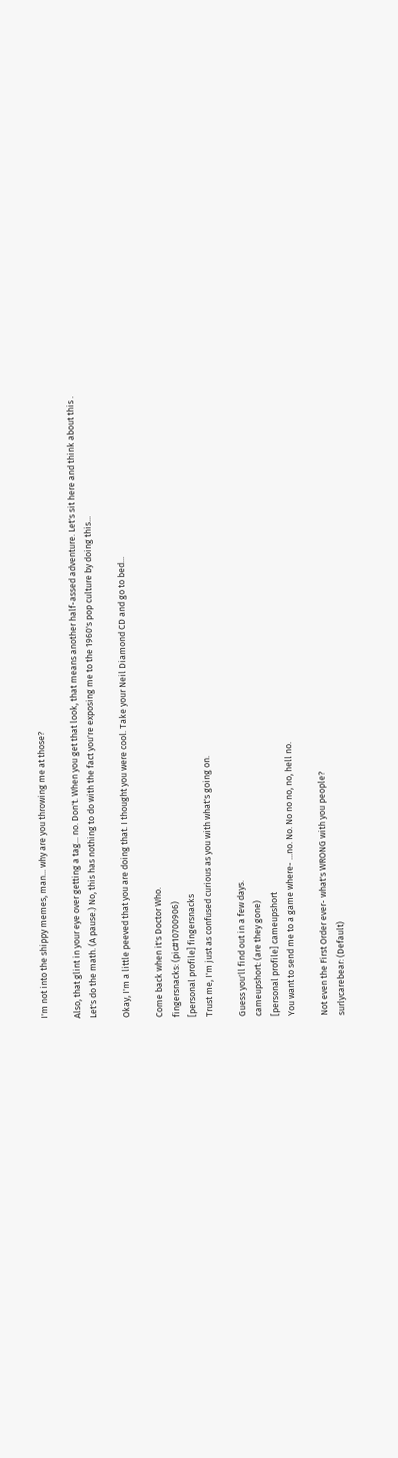I'm not into the shippy memes, man... why are you throwing me at those?

Also, that glint in your eye over getting a tag... no. Don't. When you get that look, that means another half-assed adventure. Let's sit here and think about this . Let's do the math. (A pause.) No, this has nothing to do with the fact you're exposing me to the 1960's pop culture by doing this...

Okay, I'm a little peeved that you are doing that. I thought you were cool. Take your Neil Diamond CD and go to bed...

Come back when it's Doctor Who.
fingersnacks: (pic#10700906)
[personal profile] fingersnacks
Trust me, I'm just as confused curious as you with what's going on.

Guess you'll find out in a few days.
cameupshort: (are they gone)
[personal profile] cameupshort
You want to send me to a game where- ...no. No. No no no, no, hell no.

Not even the First Order ever- what's WRONG with you people?
surlycarebear: (Default)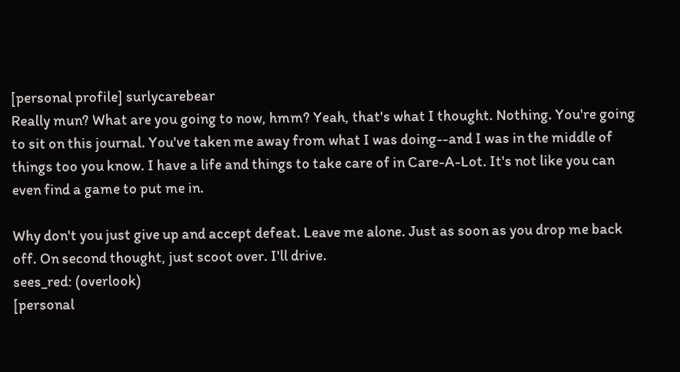[personal profile] surlycarebear
Really mun? What are you going to now, hmm? Yeah, that's what I thought. Nothing. You're going to sit on this journal. You've taken me away from what I was doing--and I was in the middle of things too you know. I have a life and things to take care of in Care-A-Lot. It's not like you can even find a game to put me in.

Why don't you just give up and accept defeat. Leave me alone. Just as soon as you drop me back off. On second thought, just scoot over. I'll drive.
sees_red: (overlook)
[personal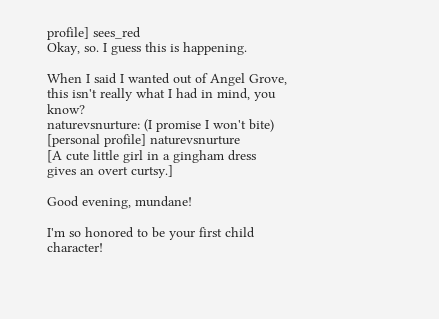profile] sees_red
Okay, so. I guess this is happening.

When I said I wanted out of Angel Grove, this isn't really what I had in mind, you know?
naturevsnurture: (I promise I won't bite)
[personal profile] naturevsnurture
[A cute little girl in a gingham dress gives an overt curtsy.]

Good evening, mundane!

I'm so honored to be your first child character!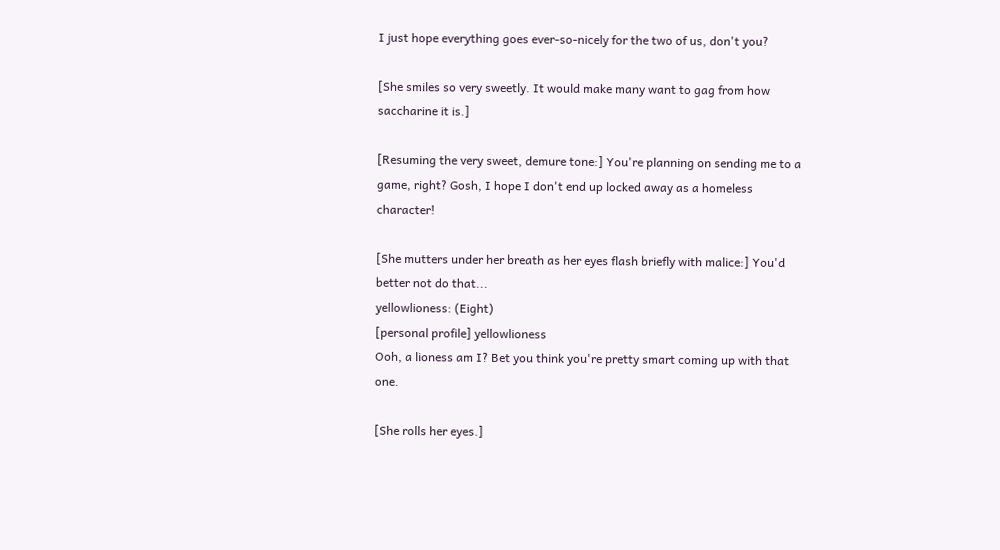I just hope everything goes ever-so-nicely for the two of us, don't you?

[She smiles so very sweetly. It would make many want to gag from how saccharine it is.]

[Resuming the very sweet, demure tone:] You're planning on sending me to a game, right? Gosh, I hope I don't end up locked away as a homeless character!

[She mutters under her breath as her eyes flash briefly with malice:] You'd better not do that...
yellowlioness: (Eight)
[personal profile] yellowlioness
Ooh, a lioness am I? Bet you think you're pretty smart coming up with that one.

[She rolls her eyes.]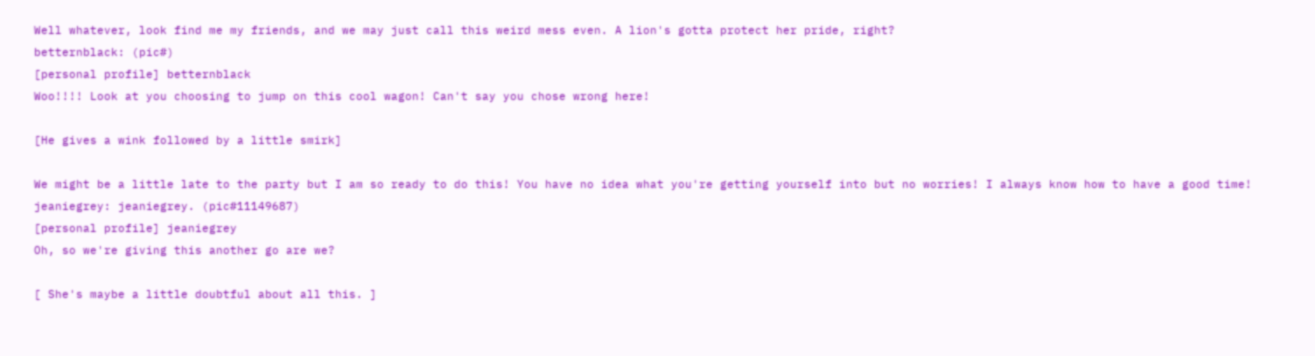Well whatever, look find me my friends, and we may just call this weird mess even. A lion's gotta protect her pride, right?
betternblack: (pic#)
[personal profile] betternblack
Woo!!!! Look at you choosing to jump on this cool wagon! Can't say you chose wrong here!

[He gives a wink followed by a little smirk]

We might be a little late to the party but I am so ready to do this! You have no idea what you're getting yourself into but no worries! I always know how to have a good time!
jeaniegrey: jeaniegrey. (pic#11149687)
[personal profile] jeaniegrey
Oh, so we're giving this another go are we?

[ She's maybe a little doubtful about all this. ]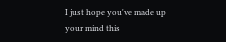I just hope you've made up your mind this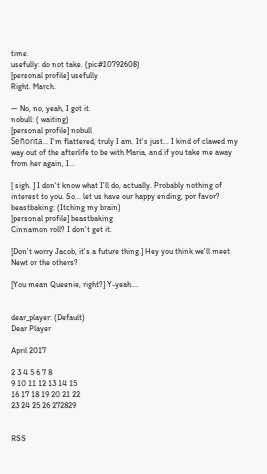time.
usefully: do not take. (pic#10792608)
[personal profile] usefully
Right. March.

— No, no, yeah, I got it.
nobull: ( waiting)
[personal profile] nobull
Señorita... I'm flattered, truly I am. It's just... I kind of clawed my way out of the afterlife to be with Maria, and if you take me away from her again, I...

[ sigh. ] I don't know what I'll do, actually. Probably nothing of interest to you. So... let us have our happy ending, por favor?
beastbaking: (Itching my brain)
[personal profile] beastbaking
Cinnamon roll? I don't get it.

[Don't worry Jacob, it's a future thing.] Hey you think we'll meet Newt or the others?

[You mean Queenie, right?] Y-yeah....


dear_player: (Default)
Dear Player

April 2017

2 3 4 5 6 7 8
9 10 11 12 13 14 15
16 17 18 19 20 21 22
23 24 25 26 272829


RSS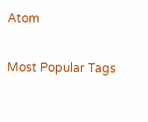Atom

Most Popular Tags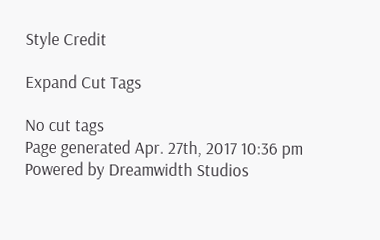Style Credit

Expand Cut Tags

No cut tags
Page generated Apr. 27th, 2017 10:36 pm
Powered by Dreamwidth Studios